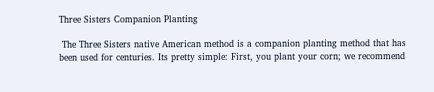Three Sisters Companion Planting

 The Three Sisters native American method is a companion planting method that has been used for centuries. Its pretty simple: First, you plant your corn; we recommend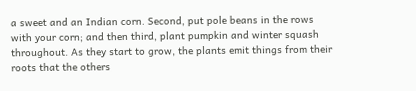a sweet and an Indian corn. Second, put pole beans in the rows with your corn; and then third, plant pumpkin and winter squash throughout. As they start to grow, the plants emit things from their roots that the others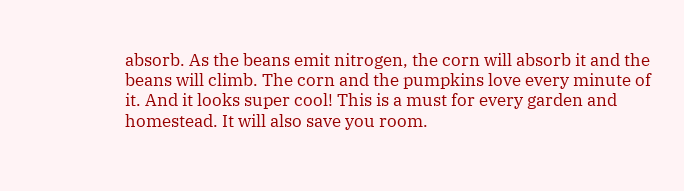absorb. As the beans emit nitrogen, the corn will absorb it and the beans will climb. The corn and the pumpkins love every minute of it. And it looks super cool! This is a must for every garden and homestead. It will also save you room.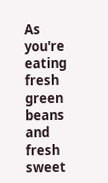As you're eating fresh green beans and fresh sweet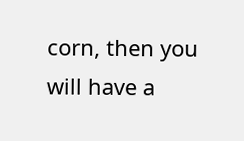corn, then you will have a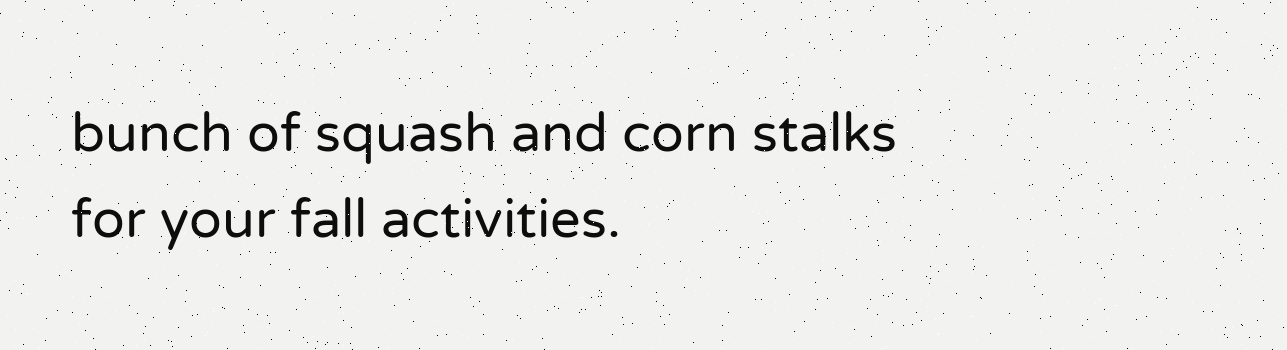bunch of squash and corn stalks for your fall activities.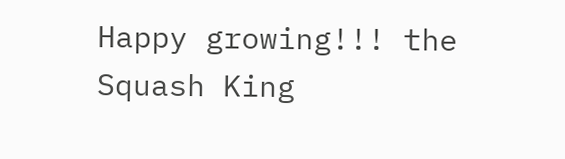Happy growing!!! the Squash King